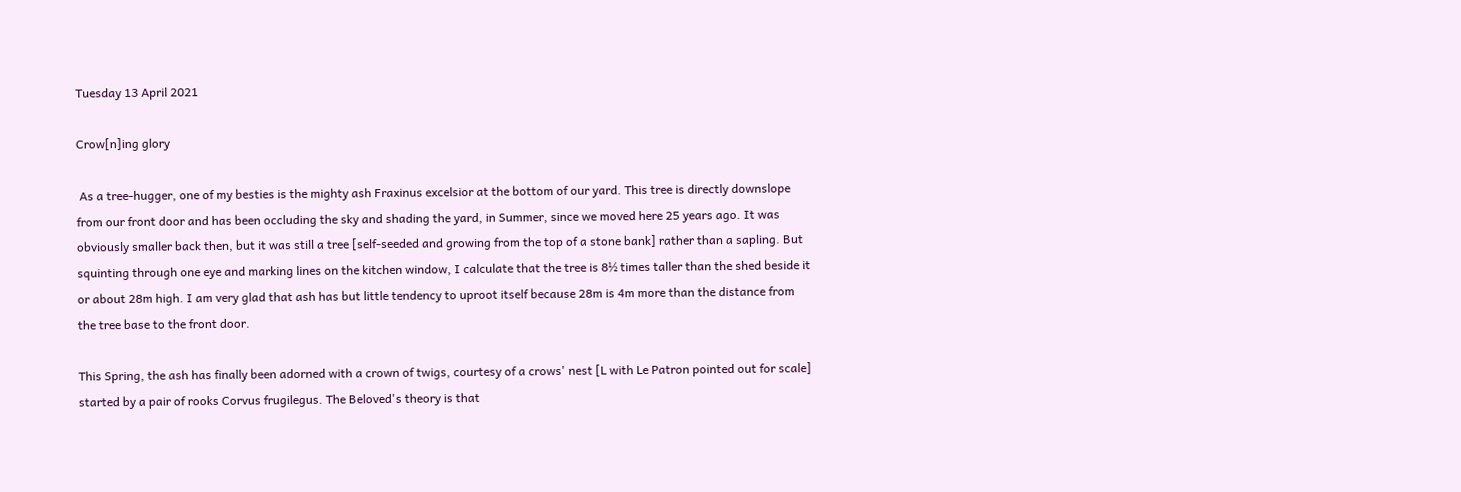Tuesday 13 April 2021

Crow[n]ing glory

 As a tree-hugger, one of my besties is the mighty ash Fraxinus excelsior at the bottom of our yard. This tree is directly downslope from our front door and has been occluding the sky and shading the yard, in Summer, since we moved here 25 years ago. It was obviously smaller back then, but it was still a tree [self-seeded and growing from the top of a stone bank] rather than a sapling. But squinting through one eye and marking lines on the kitchen window, I calculate that the tree is 8½ times taller than the shed beside it or about 28m high. I am very glad that ash has but little tendency to uproot itself because 28m is 4m more than the distance from the tree base to the front door.

This Spring, the ash has finally been adorned with a crown of twigs, courtesy of a crows' nest [L with Le Patron pointed out for scale] started by a pair of rooks Corvus frugilegus. The Beloved's theory is that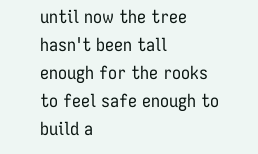until now the tree hasn't been tall enough for the rooks to feel safe enough to build a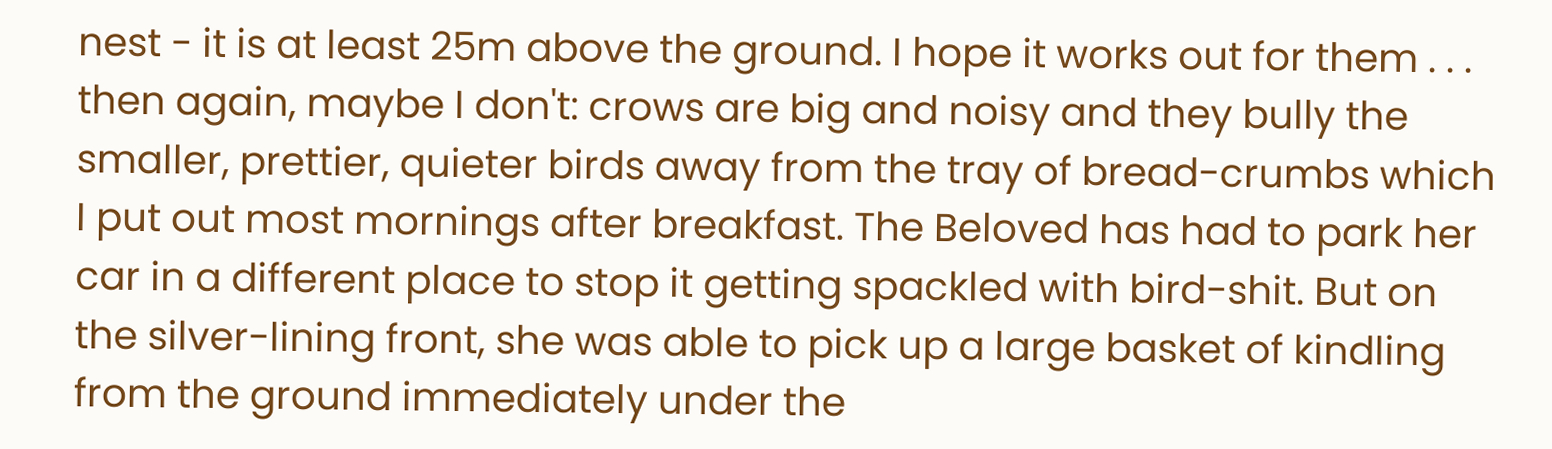nest - it is at least 25m above the ground. I hope it works out for them . . . then again, maybe I don't: crows are big and noisy and they bully the smaller, prettier, quieter birds away from the tray of bread-crumbs which I put out most mornings after breakfast. The Beloved has had to park her car in a different place to stop it getting spackled with bird-shit. But on the silver-lining front, she was able to pick up a large basket of kindling from the ground immediately under the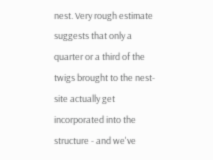nest. Very rough estimate suggests that only a quarter or a third of the twigs brought to the nest-site actually get incorporated into the structure - and we've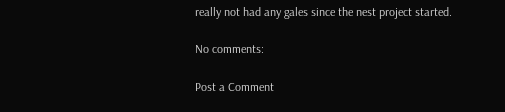really not had any gales since the nest project started.

No comments:

Post a Comment